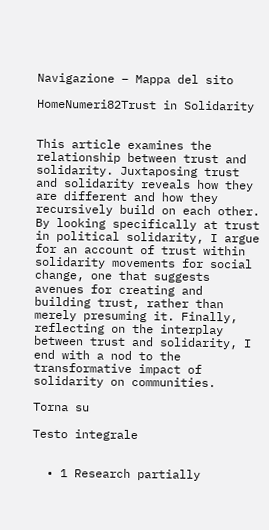Navigazione – Mappa del sito

HomeNumeri82Trust in Solidarity


This article examines the relationship between trust and solidarity. Juxtaposing trust and solidarity reveals how they are different and how they recursively build on each other. By looking specifically at trust in political solidarity, I argue for an account of trust within solidarity movements for social change, one that suggests avenues for creating and building trust, rather than merely presuming it. Finally, reflecting on the interplay between trust and solidarity, I end with a nod to the transformative impact of solidarity on communities.

Torna su

Testo integrale


  • 1 Research partially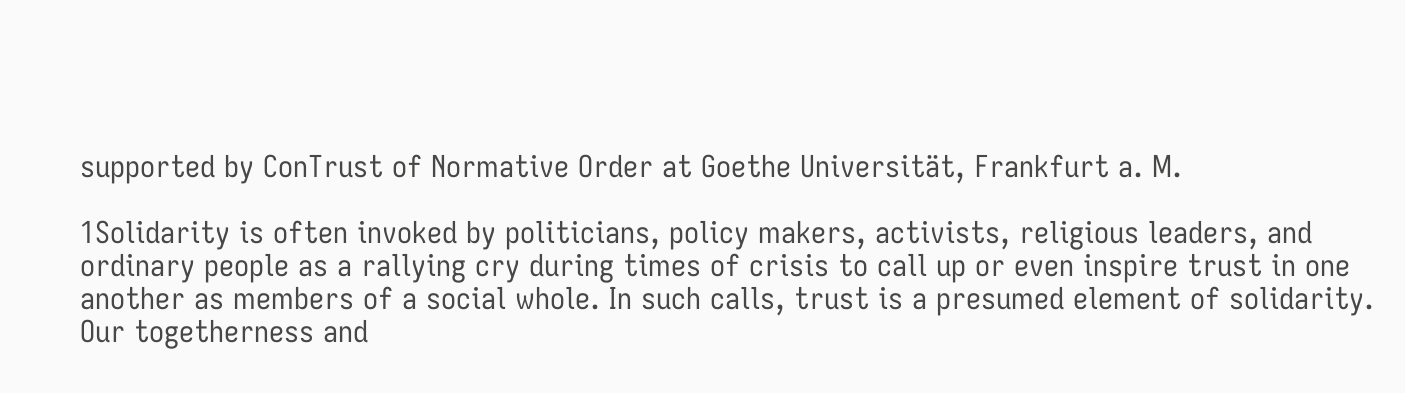supported by ConTrust of Normative Order at Goethe Universität, Frankfurt a. M.

1Solidarity is often invoked by politicians, policy makers, activists, religious leaders, and ordinary people as a rallying cry during times of crisis to call up or even inspire trust in one another as members of a social whole. In such calls, trust is a presumed element of solidarity. Our togetherness and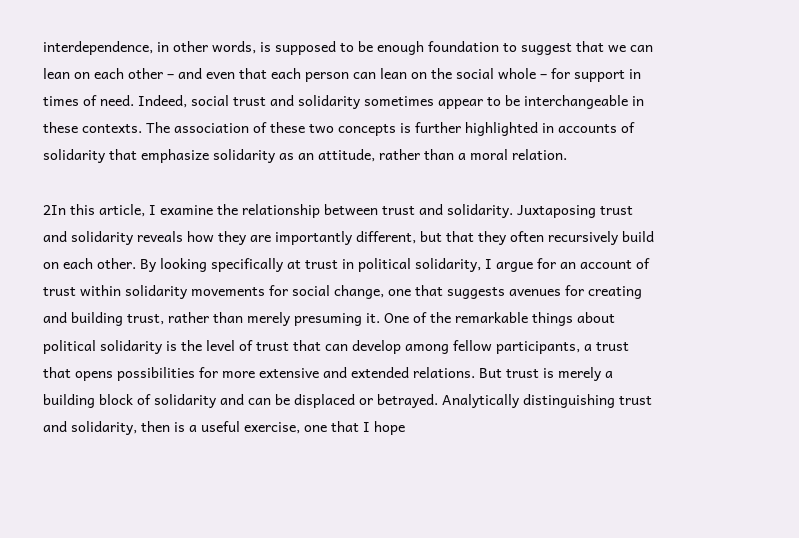interdependence, in other words, is supposed to be enough foundation to suggest that we can lean on each other – and even that each person can lean on the social whole – for support in times of need. Indeed, social trust and solidarity sometimes appear to be interchangeable in these contexts. The association of these two concepts is further highlighted in accounts of solidarity that emphasize solidarity as an attitude, rather than a moral relation.

2In this article, I examine the relationship between trust and solidarity. Juxtaposing trust and solidarity reveals how they are importantly different, but that they often recursively build on each other. By looking specifically at trust in political solidarity, I argue for an account of trust within solidarity movements for social change, one that suggests avenues for creating and building trust, rather than merely presuming it. One of the remarkable things about political solidarity is the level of trust that can develop among fellow participants, a trust that opens possibilities for more extensive and extended relations. But trust is merely a building block of solidarity and can be displaced or betrayed. Analytically distinguishing trust and solidarity, then is a useful exercise, one that I hope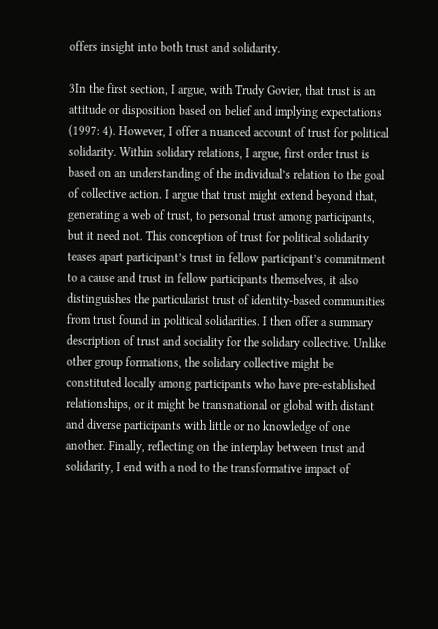offers insight into both trust and solidarity.

3In the first section, I argue, with Trudy Govier, that trust is an attitude or disposition based on belief and implying expectations (1997: 4). However, I offer a nuanced account of trust for political solidarity. Within solidary relations, I argue, first order trust is based on an understanding of the individual’s relation to the goal of collective action. I argue that trust might extend beyond that, generating a web of trust, to personal trust among participants, but it need not. This conception of trust for political solidarity teases apart participant’s trust in fellow participant’s commitment to a cause and trust in fellow participants themselves, it also distinguishes the particularist trust of identity-based communities from trust found in political solidarities. I then offer a summary description of trust and sociality for the solidary collective. Unlike other group formations, the solidary collective might be constituted locally among participants who have pre-established relationships, or it might be transnational or global with distant and diverse participants with little or no knowledge of one another. Finally, reflecting on the interplay between trust and solidarity, I end with a nod to the transformative impact of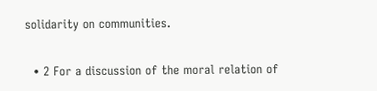solidarity on communities.

  • 2 For a discussion of the moral relation of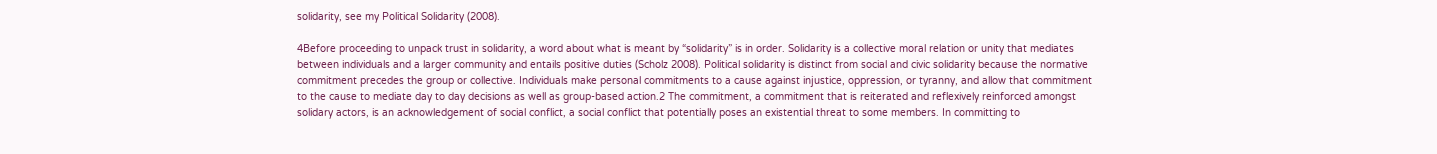solidarity, see my Political Solidarity (2008).

4Before proceeding to unpack trust in solidarity, a word about what is meant by “solidarity” is in order. Solidarity is a collective moral relation or unity that mediates between individuals and a larger community and entails positive duties (Scholz 2008). Political solidarity is distinct from social and civic solidarity because the normative commitment precedes the group or collective. Individuals make personal commitments to a cause against injustice, oppression, or tyranny, and allow that commitment to the cause to mediate day to day decisions as well as group-based action.2 The commitment, a commitment that is reiterated and reflexively reinforced amongst solidary actors, is an acknowledgement of social conflict, a social conflict that potentially poses an existential threat to some members. In committing to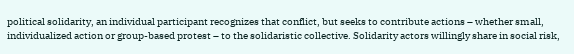political solidarity, an individual participant recognizes that conflict, but seeks to contribute actions – whether small, individualized action or group-based protest – to the solidaristic collective. Solidarity actors willingly share in social risk,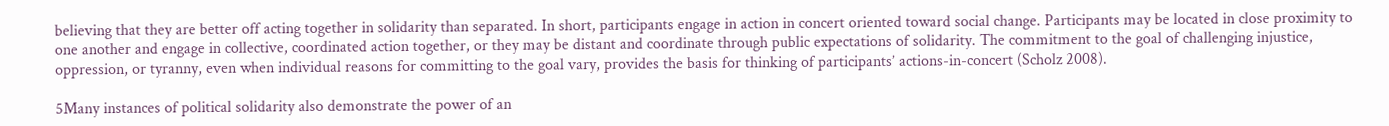believing that they are better off acting together in solidarity than separated. In short, participants engage in action in concert oriented toward social change. Participants may be located in close proximity to one another and engage in collective, coordinated action together, or they may be distant and coordinate through public expectations of solidarity. The commitment to the goal of challenging injustice, oppression, or tyranny, even when individual reasons for committing to the goal vary, provides the basis for thinking of participants’ actions-in-concert (Scholz 2008).

5Many instances of political solidarity also demonstrate the power of an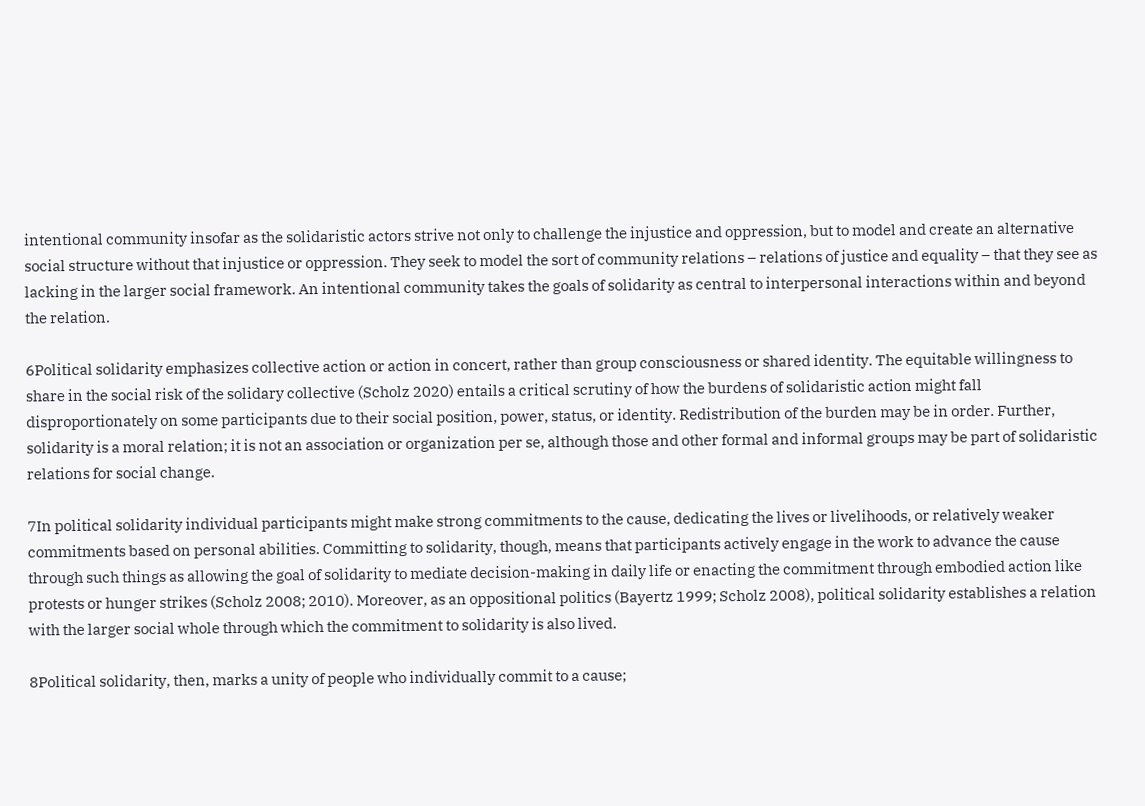intentional community insofar as the solidaristic actors strive not only to challenge the injustice and oppression, but to model and create an alternative social structure without that injustice or oppression. They seek to model the sort of community relations – relations of justice and equality – that they see as lacking in the larger social framework. An intentional community takes the goals of solidarity as central to interpersonal interactions within and beyond the relation.

6Political solidarity emphasizes collective action or action in concert, rather than group consciousness or shared identity. The equitable willingness to share in the social risk of the solidary collective (Scholz 2020) entails a critical scrutiny of how the burdens of solidaristic action might fall disproportionately on some participants due to their social position, power, status, or identity. Redistribution of the burden may be in order. Further, solidarity is a moral relation; it is not an association or organization per se, although those and other formal and informal groups may be part of solidaristic relations for social change.

7In political solidarity individual participants might make strong commitments to the cause, dedicating the lives or livelihoods, or relatively weaker commitments based on personal abilities. Committing to solidarity, though, means that participants actively engage in the work to advance the cause through such things as allowing the goal of solidarity to mediate decision-making in daily life or enacting the commitment through embodied action like protests or hunger strikes (Scholz 2008; 2010). Moreover, as an oppositional politics (Bayertz 1999; Scholz 2008), political solidarity establishes a relation with the larger social whole through which the commitment to solidarity is also lived.

8Political solidarity, then, marks a unity of people who individually commit to a cause;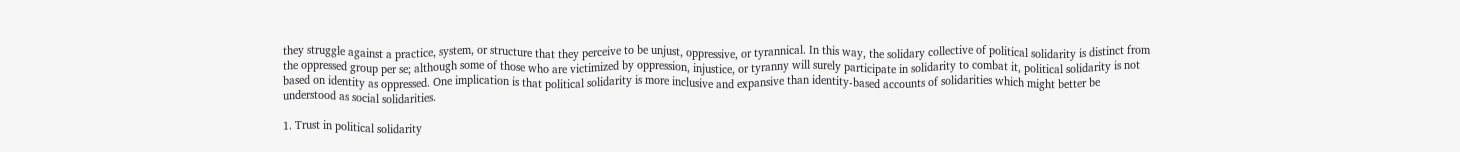they struggle against a practice, system, or structure that they perceive to be unjust, oppressive, or tyrannical. In this way, the solidary collective of political solidarity is distinct from the oppressed group per se; although some of those who are victimized by oppression, injustice, or tyranny will surely participate in solidarity to combat it, political solidarity is not based on identity as oppressed. One implication is that political solidarity is more inclusive and expansive than identity-based accounts of solidarities which might better be understood as social solidarities.

1. Trust in political solidarity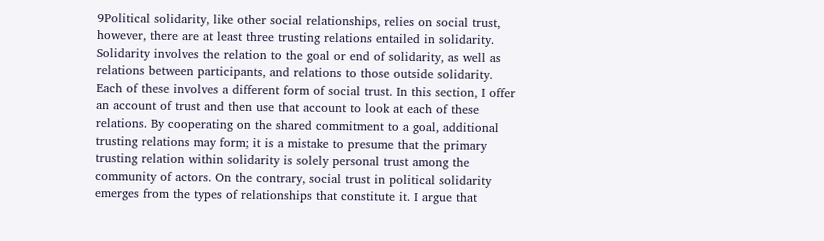9Political solidarity, like other social relationships, relies on social trust, however, there are at least three trusting relations entailed in solidarity. Solidarity involves the relation to the goal or end of solidarity, as well as relations between participants, and relations to those outside solidarity. Each of these involves a different form of social trust. In this section, I offer an account of trust and then use that account to look at each of these relations. By cooperating on the shared commitment to a goal, additional trusting relations may form; it is a mistake to presume that the primary trusting relation within solidarity is solely personal trust among the community of actors. On the contrary, social trust in political solidarity emerges from the types of relationships that constitute it. I argue that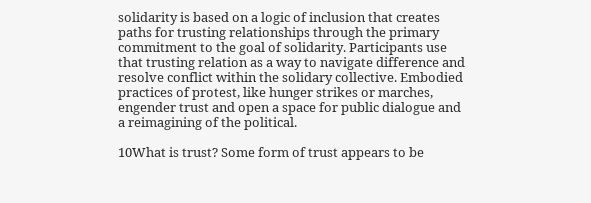solidarity is based on a logic of inclusion that creates paths for trusting relationships through the primary commitment to the goal of solidarity. Participants use that trusting relation as a way to navigate difference and resolve conflict within the solidary collective. Embodied practices of protest, like hunger strikes or marches, engender trust and open a space for public dialogue and a reimagining of the political.

10What is trust? Some form of trust appears to be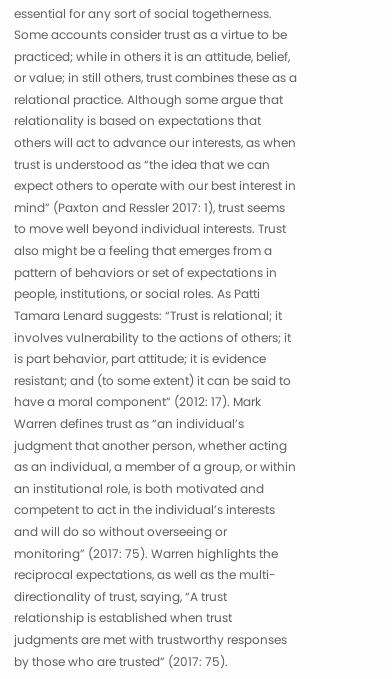essential for any sort of social togetherness. Some accounts consider trust as a virtue to be practiced; while in others it is an attitude, belief, or value; in still others, trust combines these as a relational practice. Although some argue that relationality is based on expectations that others will act to advance our interests, as when trust is understood as “the idea that we can expect others to operate with our best interest in mind” (Paxton and Ressler 2017: 1), trust seems to move well beyond individual interests. Trust also might be a feeling that emerges from a pattern of behaviors or set of expectations in people, institutions, or social roles. As Patti Tamara Lenard suggests: “Trust is relational; it involves vulnerability to the actions of others; it is part behavior, part attitude; it is evidence resistant; and (to some extent) it can be said to have a moral component” (2012: 17). Mark Warren defines trust as “an individual’s judgment that another person, whether acting as an individual, a member of a group, or within an institutional role, is both motivated and competent to act in the individual’s interests and will do so without overseeing or monitoring” (2017: 75). Warren highlights the reciprocal expectations, as well as the multi-directionality of trust, saying, “A trust relationship is established when trust judgments are met with trustworthy responses by those who are trusted” (2017: 75).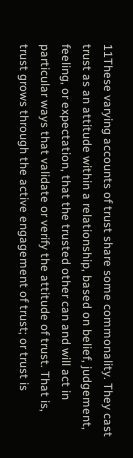11These varying accounts of trust share some commonality. They cast trust as an attitude within a relationship, based on belief, judgement, feeling, or expectation, that the trusted other can and will act in particular ways that validate or verify the attitude of trust. That is, trust grows through the active engagement of trust; or trust is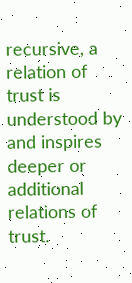recursive, a relation of trust is understood by and inspires deeper or additional relations of trust.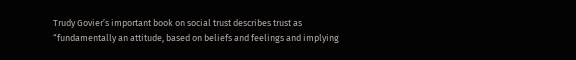Trudy Govier’s important book on social trust describes trust as “fundamentally an attitude, based on beliefs and feelings and implying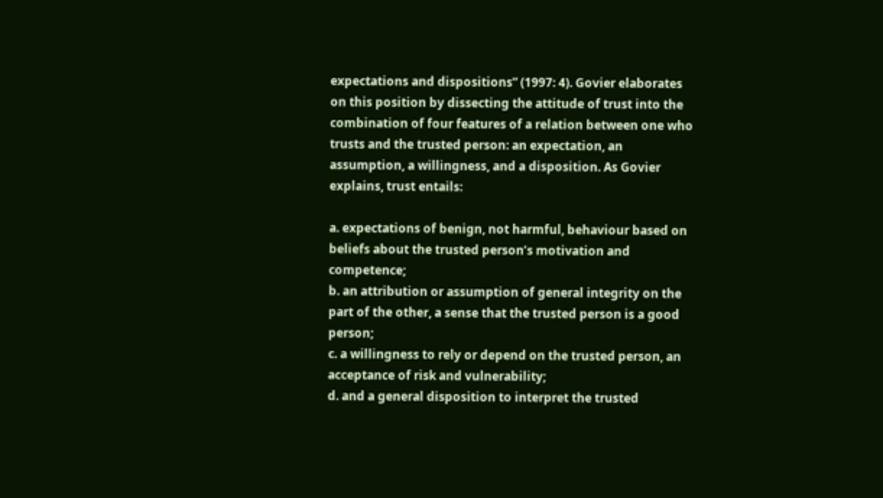expectations and dispositions” (1997: 4). Govier elaborates on this position by dissecting the attitude of trust into the combination of four features of a relation between one who trusts and the trusted person: an expectation, an assumption, a willingness, and a disposition. As Govier explains, trust entails:

a. expectations of benign, not harmful, behaviour based on beliefs about the trusted person’s motivation and competence;
b. an attribution or assumption of general integrity on the part of the other, a sense that the trusted person is a good person;
c. a willingness to rely or depend on the trusted person, an acceptance of risk and vulnerability;
d. and a general disposition to interpret the trusted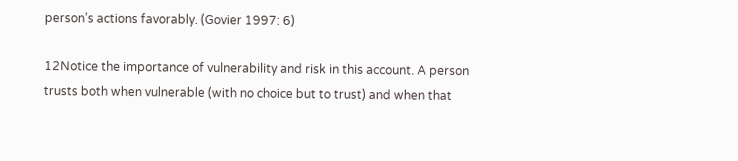person’s actions favorably. (Govier 1997: 6)

12Notice the importance of vulnerability and risk in this account. A person trusts both when vulnerable (with no choice but to trust) and when that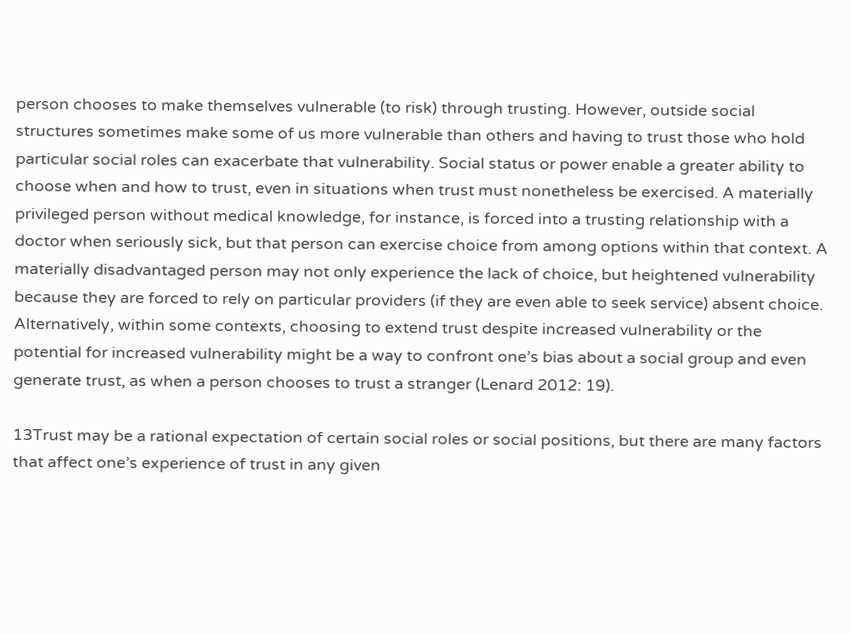person chooses to make themselves vulnerable (to risk) through trusting. However, outside social structures sometimes make some of us more vulnerable than others and having to trust those who hold particular social roles can exacerbate that vulnerability. Social status or power enable a greater ability to choose when and how to trust, even in situations when trust must nonetheless be exercised. A materially privileged person without medical knowledge, for instance, is forced into a trusting relationship with a doctor when seriously sick, but that person can exercise choice from among options within that context. A materially disadvantaged person may not only experience the lack of choice, but heightened vulnerability because they are forced to rely on particular providers (if they are even able to seek service) absent choice. Alternatively, within some contexts, choosing to extend trust despite increased vulnerability or the potential for increased vulnerability might be a way to confront one’s bias about a social group and even generate trust, as when a person chooses to trust a stranger (Lenard 2012: 19).

13Trust may be a rational expectation of certain social roles or social positions, but there are many factors that affect one’s experience of trust in any given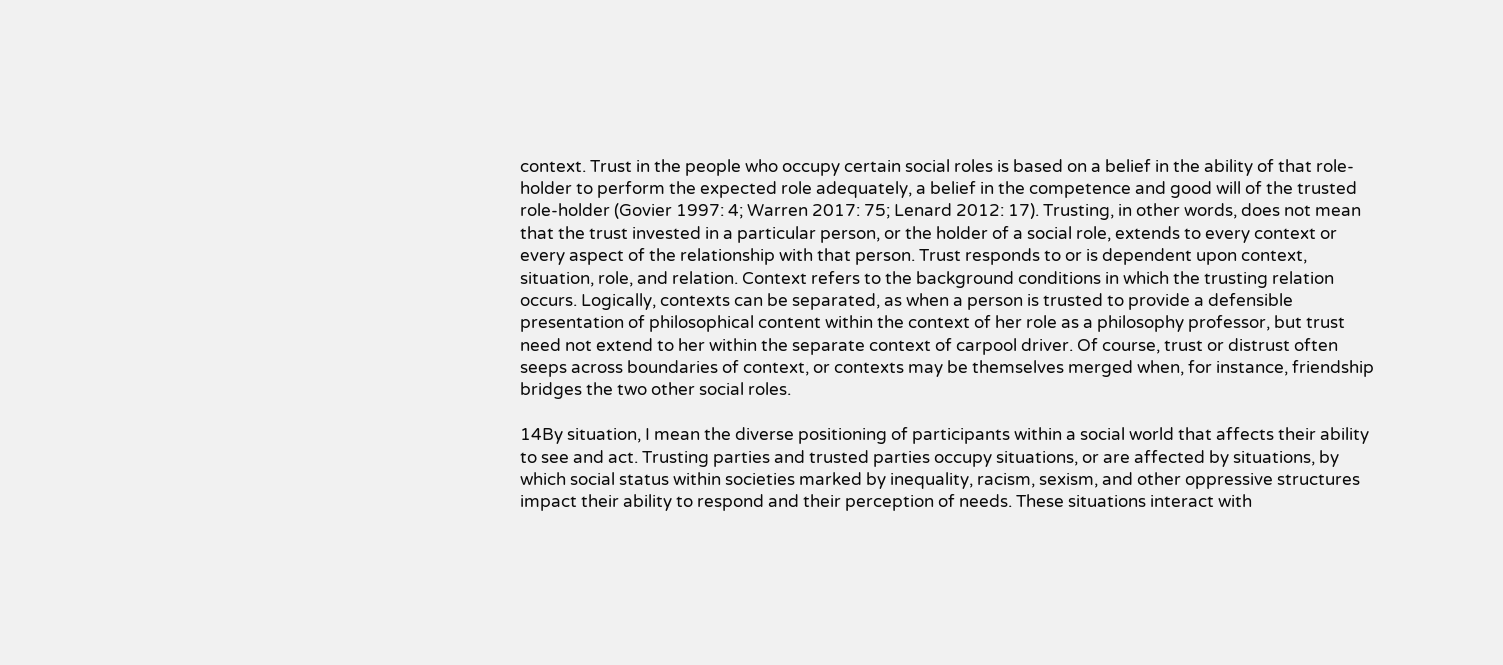context. Trust in the people who occupy certain social roles is based on a belief in the ability of that role-holder to perform the expected role adequately, a belief in the competence and good will of the trusted role-holder (Govier 1997: 4; Warren 2017: 75; Lenard 2012: 17). Trusting, in other words, does not mean that the trust invested in a particular person, or the holder of a social role, extends to every context or every aspect of the relationship with that person. Trust responds to or is dependent upon context, situation, role, and relation. Context refers to the background conditions in which the trusting relation occurs. Logically, contexts can be separated, as when a person is trusted to provide a defensible presentation of philosophical content within the context of her role as a philosophy professor, but trust need not extend to her within the separate context of carpool driver. Of course, trust or distrust often seeps across boundaries of context, or contexts may be themselves merged when, for instance, friendship bridges the two other social roles.

14By situation, I mean the diverse positioning of participants within a social world that affects their ability to see and act. Trusting parties and trusted parties occupy situations, or are affected by situations, by which social status within societies marked by inequality, racism, sexism, and other oppressive structures impact their ability to respond and their perception of needs. These situations interact with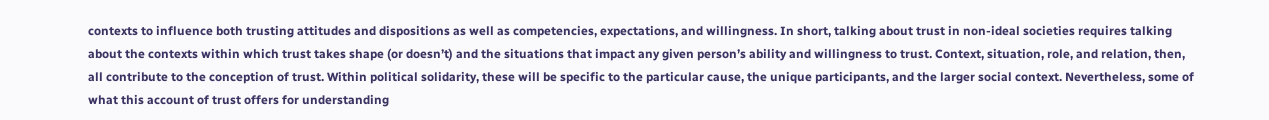contexts to influence both trusting attitudes and dispositions as well as competencies, expectations, and willingness. In short, talking about trust in non-ideal societies requires talking about the contexts within which trust takes shape (or doesn’t) and the situations that impact any given person’s ability and willingness to trust. Context, situation, role, and relation, then, all contribute to the conception of trust. Within political solidarity, these will be specific to the particular cause, the unique participants, and the larger social context. Nevertheless, some of what this account of trust offers for understanding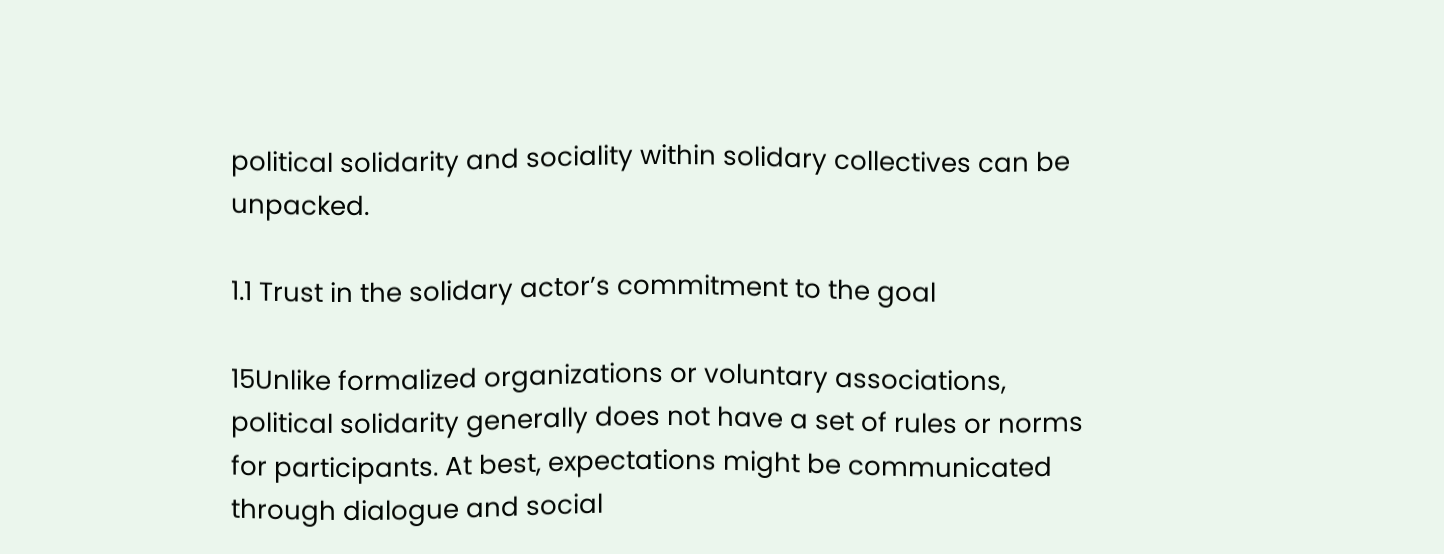political solidarity and sociality within solidary collectives can be unpacked.

1.1 Trust in the solidary actor’s commitment to the goal

15Unlike formalized organizations or voluntary associations, political solidarity generally does not have a set of rules or norms for participants. At best, expectations might be communicated through dialogue and social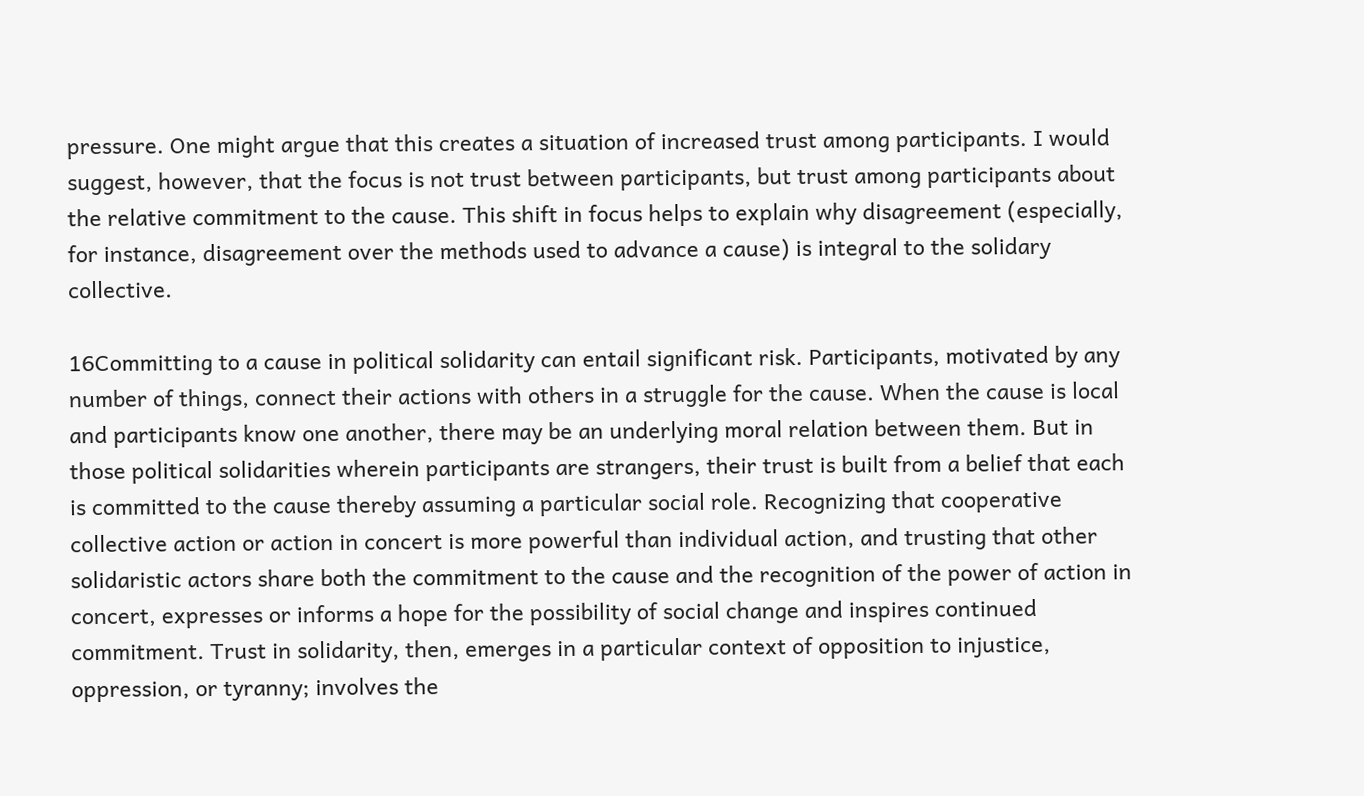pressure. One might argue that this creates a situation of increased trust among participants. I would suggest, however, that the focus is not trust between participants, but trust among participants about the relative commitment to the cause. This shift in focus helps to explain why disagreement (especially, for instance, disagreement over the methods used to advance a cause) is integral to the solidary collective.

16Committing to a cause in political solidarity can entail significant risk. Participants, motivated by any number of things, connect their actions with others in a struggle for the cause. When the cause is local and participants know one another, there may be an underlying moral relation between them. But in those political solidarities wherein participants are strangers, their trust is built from a belief that each is committed to the cause thereby assuming a particular social role. Recognizing that cooperative collective action or action in concert is more powerful than individual action, and trusting that other solidaristic actors share both the commitment to the cause and the recognition of the power of action in concert, expresses or informs a hope for the possibility of social change and inspires continued commitment. Trust in solidarity, then, emerges in a particular context of opposition to injustice, oppression, or tyranny; involves the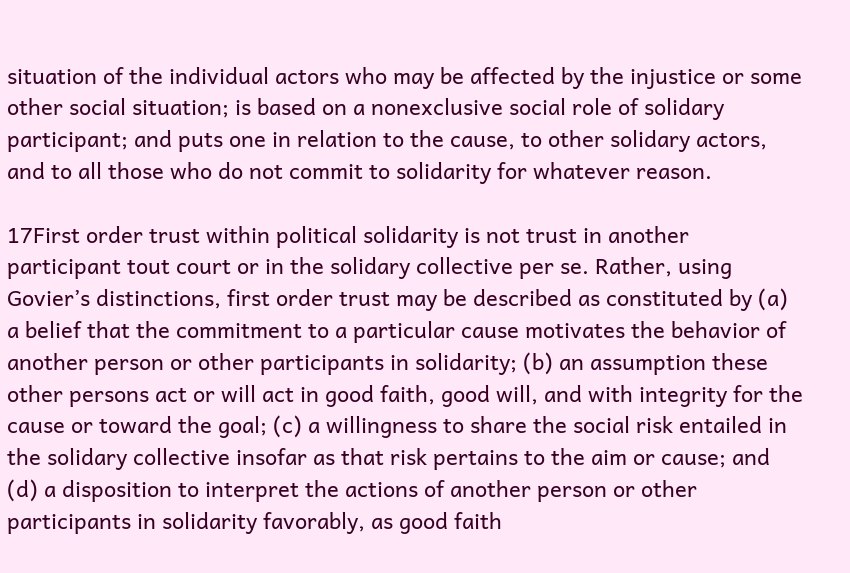situation of the individual actors who may be affected by the injustice or some other social situation; is based on a nonexclusive social role of solidary participant; and puts one in relation to the cause, to other solidary actors, and to all those who do not commit to solidarity for whatever reason.

17First order trust within political solidarity is not trust in another participant tout court or in the solidary collective per se. Rather, using Govier’s distinctions, first order trust may be described as constituted by (a) a belief that the commitment to a particular cause motivates the behavior of another person or other participants in solidarity; (b) an assumption these other persons act or will act in good faith, good will, and with integrity for the cause or toward the goal; (c) a willingness to share the social risk entailed in the solidary collective insofar as that risk pertains to the aim or cause; and (d) a disposition to interpret the actions of another person or other participants in solidarity favorably, as good faith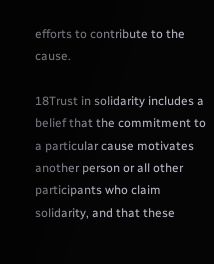efforts to contribute to the cause.

18Trust in solidarity includes a belief that the commitment to a particular cause motivates another person or all other participants who claim solidarity, and that these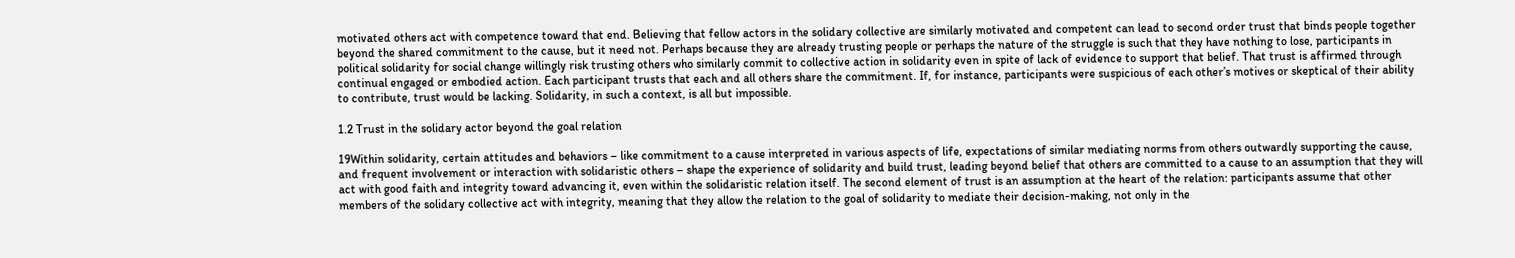motivated others act with competence toward that end. Believing that fellow actors in the solidary collective are similarly motivated and competent can lead to second order trust that binds people together beyond the shared commitment to the cause, but it need not. Perhaps because they are already trusting people or perhaps the nature of the struggle is such that they have nothing to lose, participants in political solidarity for social change willingly risk trusting others who similarly commit to collective action in solidarity even in spite of lack of evidence to support that belief. That trust is affirmed through continual engaged or embodied action. Each participant trusts that each and all others share the commitment. If, for instance, participants were suspicious of each other’s motives or skeptical of their ability to contribute, trust would be lacking. Solidarity, in such a context, is all but impossible.

1.2 Trust in the solidary actor beyond the goal relation

19Within solidarity, certain attitudes and behaviors – like commitment to a cause interpreted in various aspects of life, expectations of similar mediating norms from others outwardly supporting the cause, and frequent involvement or interaction with solidaristic others – shape the experience of solidarity and build trust, leading beyond belief that others are committed to a cause to an assumption that they will act with good faith and integrity toward advancing it, even within the solidaristic relation itself. The second element of trust is an assumption at the heart of the relation: participants assume that other members of the solidary collective act with integrity, meaning that they allow the relation to the goal of solidarity to mediate their decision-making, not only in the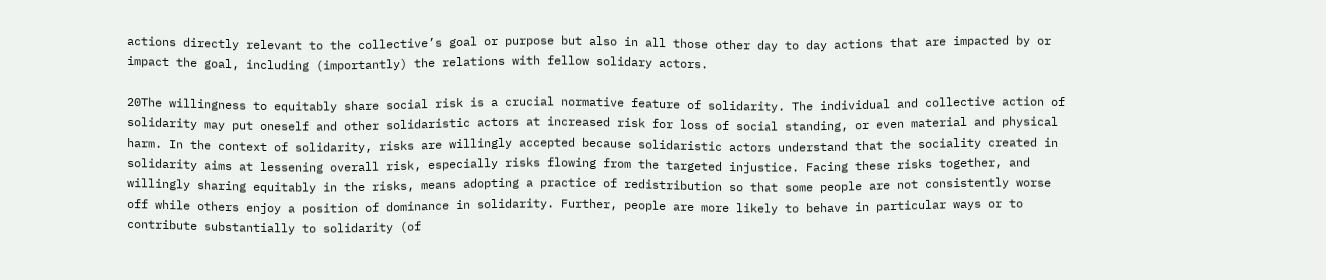actions directly relevant to the collective’s goal or purpose but also in all those other day to day actions that are impacted by or impact the goal, including (importantly) the relations with fellow solidary actors.

20The willingness to equitably share social risk is a crucial normative feature of solidarity. The individual and collective action of solidarity may put oneself and other solidaristic actors at increased risk for loss of social standing, or even material and physical harm. In the context of solidarity, risks are willingly accepted because solidaristic actors understand that the sociality created in solidarity aims at lessening overall risk, especially risks flowing from the targeted injustice. Facing these risks together, and willingly sharing equitably in the risks, means adopting a practice of redistribution so that some people are not consistently worse off while others enjoy a position of dominance in solidarity. Further, people are more likely to behave in particular ways or to contribute substantially to solidarity (of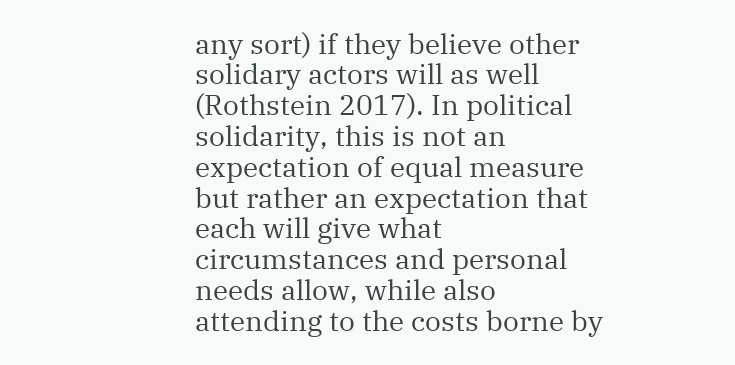any sort) if they believe other solidary actors will as well (Rothstein 2017). In political solidarity, this is not an expectation of equal measure but rather an expectation that each will give what circumstances and personal needs allow, while also attending to the costs borne by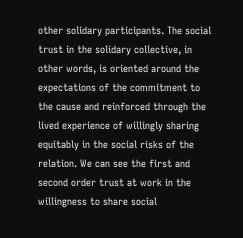other solidary participants. The social trust in the solidary collective, in other words, is oriented around the expectations of the commitment to the cause and reinforced through the lived experience of willingly sharing equitably in the social risks of the relation. We can see the first and second order trust at work in the willingness to share social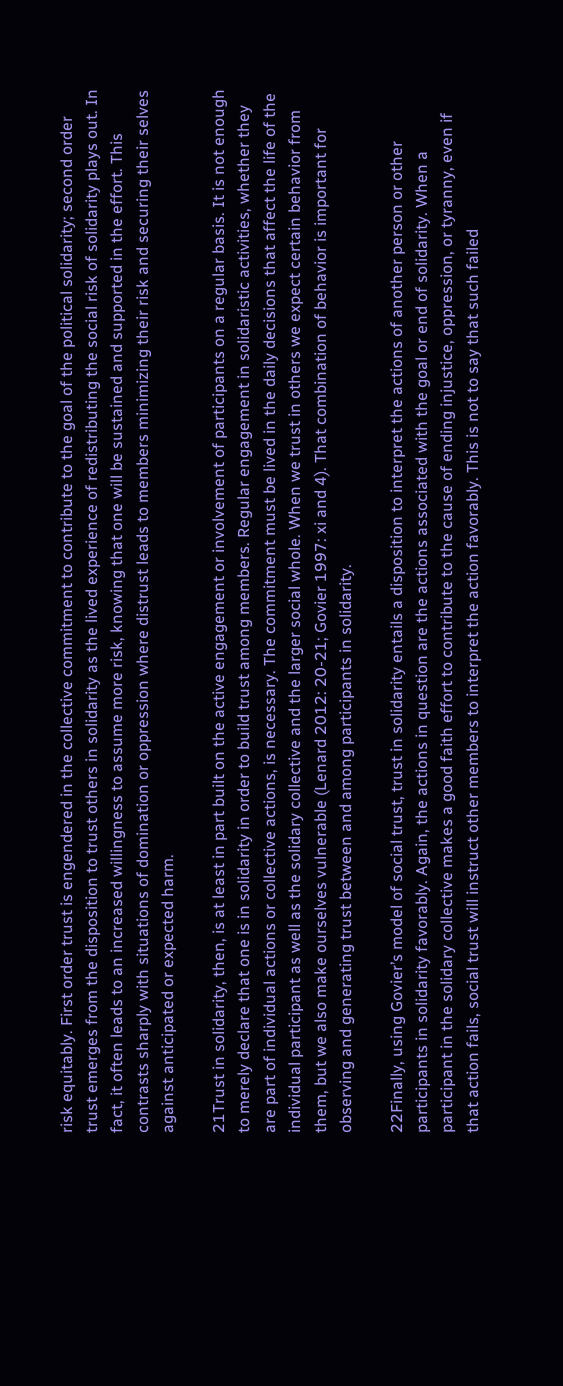risk equitably. First order trust is engendered in the collective commitment to contribute to the goal of the political solidarity; second order trust emerges from the disposition to trust others in solidarity as the lived experience of redistributing the social risk of solidarity plays out. In fact, it often leads to an increased willingness to assume more risk, knowing that one will be sustained and supported in the effort. This contrasts sharply with situations of domination or oppression where distrust leads to members minimizing their risk and securing their selves against anticipated or expected harm.

21Trust in solidarity, then, is at least in part built on the active engagement or involvement of participants on a regular basis. It is not enough to merely declare that one is in solidarity in order to build trust among members. Regular engagement in solidaristic activities, whether they are part of individual actions or collective actions, is necessary. The commitment must be lived in the daily decisions that affect the life of the individual participant as well as the solidary collective and the larger social whole. When we trust in others we expect certain behavior from them, but we also make ourselves vulnerable (Lenard 2012: 20-21; Govier 1997: xi and 4). That combination of behavior is important for observing and generating trust between and among participants in solidarity.

22Finally, using Govier’s model of social trust, trust in solidarity entails a disposition to interpret the actions of another person or other participants in solidarity favorably. Again, the actions in question are the actions associated with the goal or end of solidarity. When a participant in the solidary collective makes a good faith effort to contribute to the cause of ending injustice, oppression, or tyranny, even if that action fails, social trust will instruct other members to interpret the action favorably. This is not to say that such failed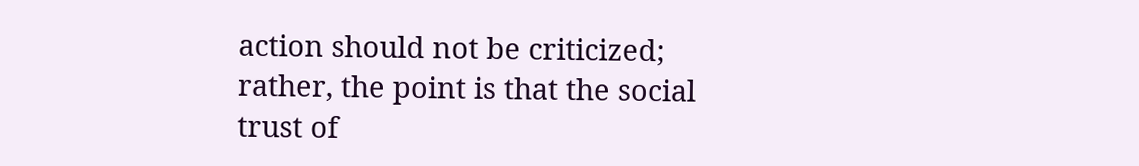action should not be criticized; rather, the point is that the social trust of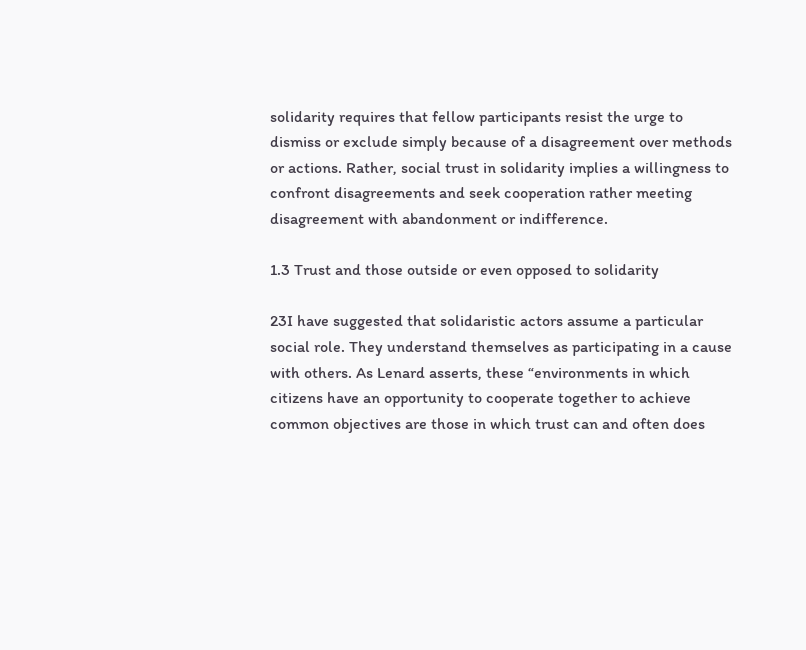solidarity requires that fellow participants resist the urge to dismiss or exclude simply because of a disagreement over methods or actions. Rather, social trust in solidarity implies a willingness to confront disagreements and seek cooperation rather meeting disagreement with abandonment or indifference.

1.3 Trust and those outside or even opposed to solidarity

23I have suggested that solidaristic actors assume a particular social role. They understand themselves as participating in a cause with others. As Lenard asserts, these “environments in which citizens have an opportunity to cooperate together to achieve common objectives are those in which trust can and often does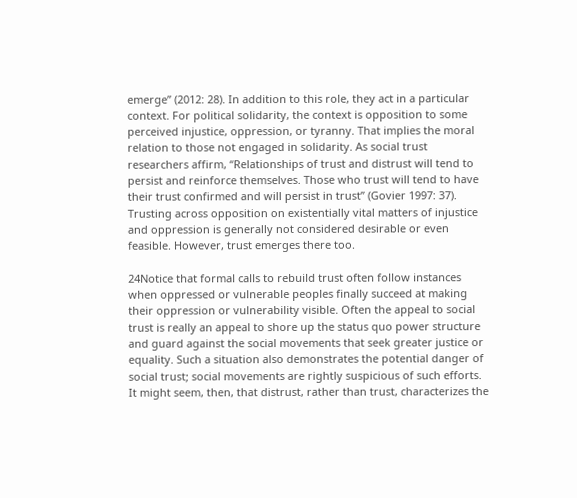emerge” (2012: 28). In addition to this role, they act in a particular context. For political solidarity, the context is opposition to some perceived injustice, oppression, or tyranny. That implies the moral relation to those not engaged in solidarity. As social trust researchers affirm, “Relationships of trust and distrust will tend to persist and reinforce themselves. Those who trust will tend to have their trust confirmed and will persist in trust” (Govier 1997: 37). Trusting across opposition on existentially vital matters of injustice and oppression is generally not considered desirable or even feasible. However, trust emerges there too.

24Notice that formal calls to rebuild trust often follow instances when oppressed or vulnerable peoples finally succeed at making their oppression or vulnerability visible. Often the appeal to social trust is really an appeal to shore up the status quo power structure and guard against the social movements that seek greater justice or equality. Such a situation also demonstrates the potential danger of social trust; social movements are rightly suspicious of such efforts. It might seem, then, that distrust, rather than trust, characterizes the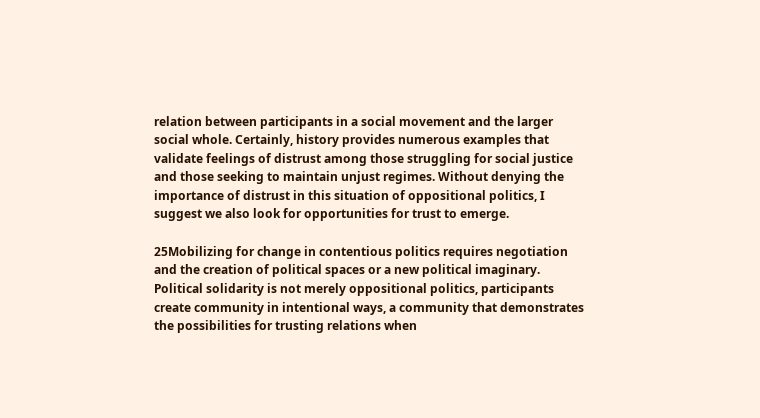relation between participants in a social movement and the larger social whole. Certainly, history provides numerous examples that validate feelings of distrust among those struggling for social justice and those seeking to maintain unjust regimes. Without denying the importance of distrust in this situation of oppositional politics, I suggest we also look for opportunities for trust to emerge.

25Mobilizing for change in contentious politics requires negotiation and the creation of political spaces or a new political imaginary. Political solidarity is not merely oppositional politics, participants create community in intentional ways, a community that demonstrates the possibilities for trusting relations when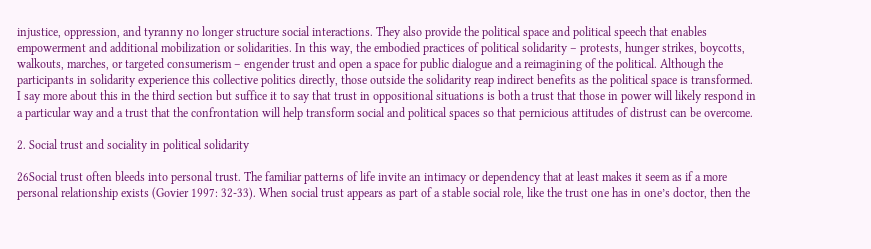injustice, oppression, and tyranny no longer structure social interactions. They also provide the political space and political speech that enables empowerment and additional mobilization or solidarities. In this way, the embodied practices of political solidarity – protests, hunger strikes, boycotts, walkouts, marches, or targeted consumerism – engender trust and open a space for public dialogue and a reimagining of the political. Although the participants in solidarity experience this collective politics directly, those outside the solidarity reap indirect benefits as the political space is transformed. I say more about this in the third section but suffice it to say that trust in oppositional situations is both a trust that those in power will likely respond in a particular way and a trust that the confrontation will help transform social and political spaces so that pernicious attitudes of distrust can be overcome.

2. Social trust and sociality in political solidarity

26Social trust often bleeds into personal trust. The familiar patterns of life invite an intimacy or dependency that at least makes it seem as if a more personal relationship exists (Govier 1997: 32-33). When social trust appears as part of a stable social role, like the trust one has in one’s doctor, then the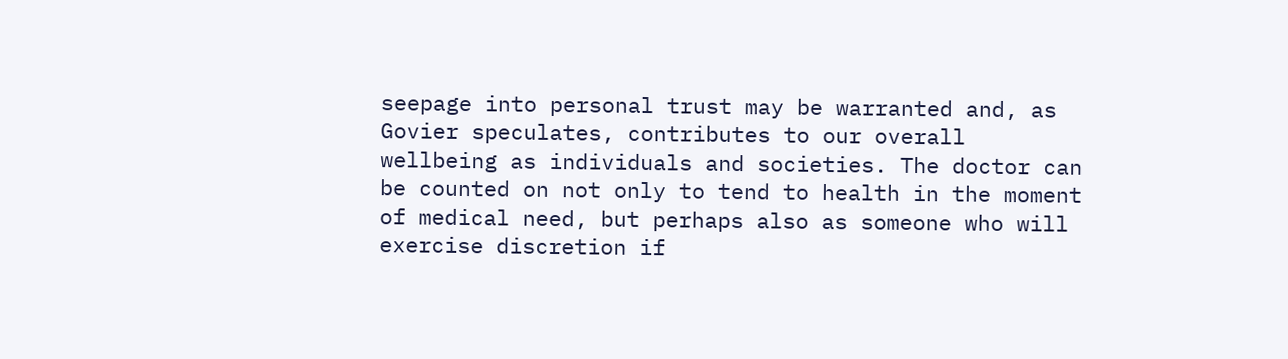seepage into personal trust may be warranted and, as Govier speculates, contributes to our overall wellbeing as individuals and societies. The doctor can be counted on not only to tend to health in the moment of medical need, but perhaps also as someone who will exercise discretion if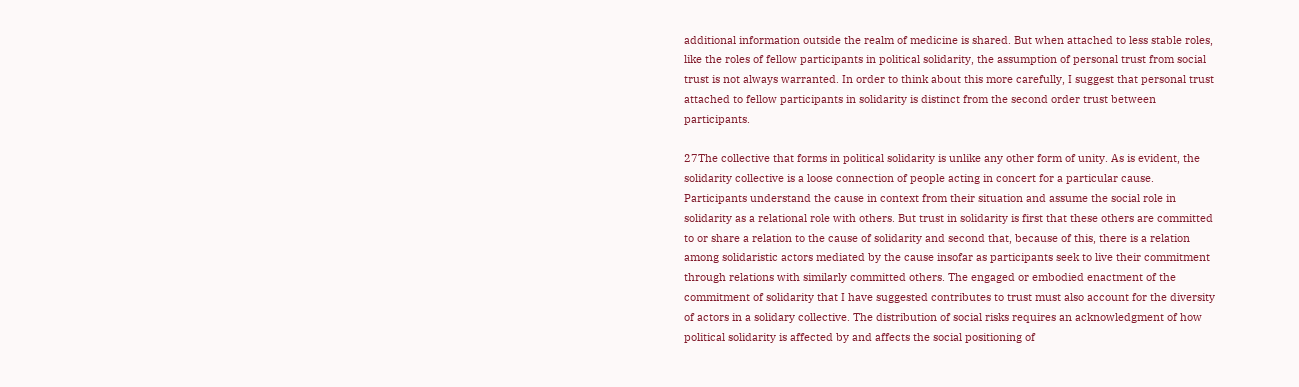additional information outside the realm of medicine is shared. But when attached to less stable roles, like the roles of fellow participants in political solidarity, the assumption of personal trust from social trust is not always warranted. In order to think about this more carefully, I suggest that personal trust attached to fellow participants in solidarity is distinct from the second order trust between participants.

27The collective that forms in political solidarity is unlike any other form of unity. As is evident, the solidarity collective is a loose connection of people acting in concert for a particular cause. Participants understand the cause in context from their situation and assume the social role in solidarity as a relational role with others. But trust in solidarity is first that these others are committed to or share a relation to the cause of solidarity and second that, because of this, there is a relation among solidaristic actors mediated by the cause insofar as participants seek to live their commitment through relations with similarly committed others. The engaged or embodied enactment of the commitment of solidarity that I have suggested contributes to trust must also account for the diversity of actors in a solidary collective. The distribution of social risks requires an acknowledgment of how political solidarity is affected by and affects the social positioning of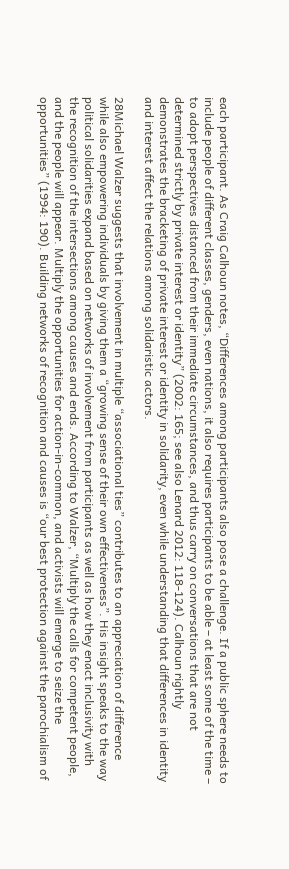each participant. As Craig Calhoun notes, “Differences among participants also pose a challenge. If a public sphere needs to include people of different classes, genders, even nations, it also requires participants to be able – at least some of the time – to adopt perspectives distanced from their immediate circumstances, and thus carry on conversations that are not determined strictly by private interest or identity” (2002: 165; see also Lenard 2012: 118-124). Calhoun rightly demonstrates the bracketing of private interest or identity in solidarity, even while understanding that differences in identity and interest affect the relations among solidaristic actors.

28Michael Walzer suggests that involvement in multiple “associational ties” contributes to an appreciation of difference while also empowering individuals by giving them a “growing sense of their own effectiveness”. His insight speaks to the way political solidarities expand based on networks of involvement from participants as well as how they enact inclusivity with the recognition of the intersections among causes and ends. According to Walzer, “Multiply the calls for competent people, and the people will appear. Multiply the opportunities for action-in-common, and activists will emerge to seize the opportunities” (1994: 190). Building networks of recognition and causes is “our best protection against the parochialism of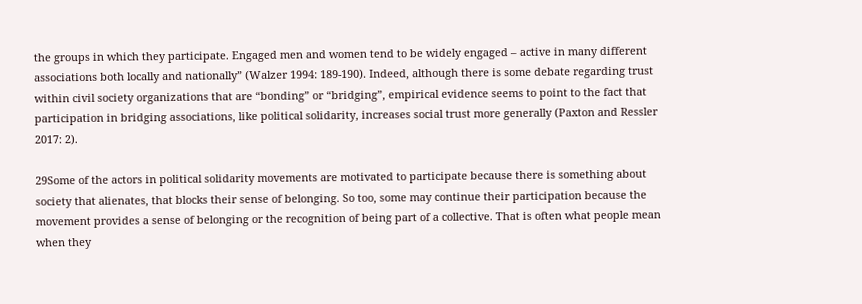the groups in which they participate. Engaged men and women tend to be widely engaged – active in many different associations both locally and nationally” (Walzer 1994: 189-190). Indeed, although there is some debate regarding trust within civil society organizations that are “bonding” or “bridging”, empirical evidence seems to point to the fact that participation in bridging associations, like political solidarity, increases social trust more generally (Paxton and Ressler 2017: 2).

29Some of the actors in political solidarity movements are motivated to participate because there is something about society that alienates, that blocks their sense of belonging. So too, some may continue their participation because the movement provides a sense of belonging or the recognition of being part of a collective. That is often what people mean when they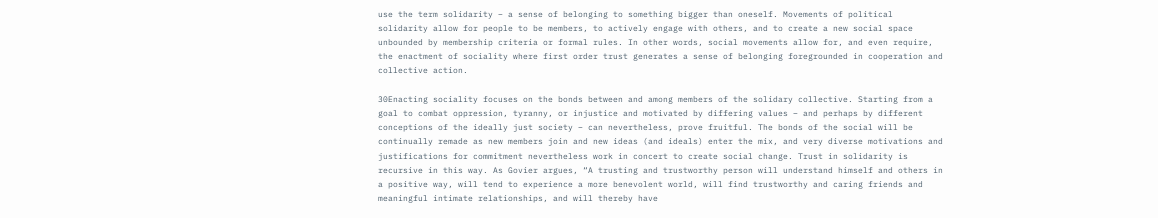use the term solidarity – a sense of belonging to something bigger than oneself. Movements of political solidarity allow for people to be members, to actively engage with others, and to create a new social space unbounded by membership criteria or formal rules. In other words, social movements allow for, and even require, the enactment of sociality where first order trust generates a sense of belonging foregrounded in cooperation and collective action.

30Enacting sociality focuses on the bonds between and among members of the solidary collective. Starting from a goal to combat oppression, tyranny, or injustice and motivated by differing values – and perhaps by different conceptions of the ideally just society – can nevertheless, prove fruitful. The bonds of the social will be continually remade as new members join and new ideas (and ideals) enter the mix, and very diverse motivations and justifications for commitment nevertheless work in concert to create social change. Trust in solidarity is recursive in this way. As Govier argues, “A trusting and trustworthy person will understand himself and others in a positive way, will tend to experience a more benevolent world, will find trustworthy and caring friends and meaningful intimate relationships, and will thereby have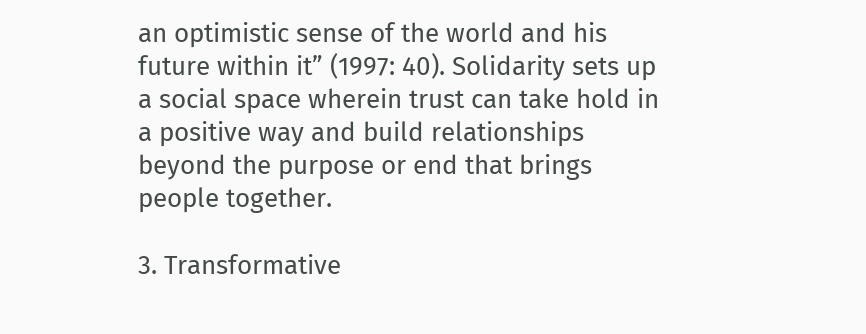an optimistic sense of the world and his future within it” (1997: 40). Solidarity sets up a social space wherein trust can take hold in a positive way and build relationships beyond the purpose or end that brings people together.

3. Transformative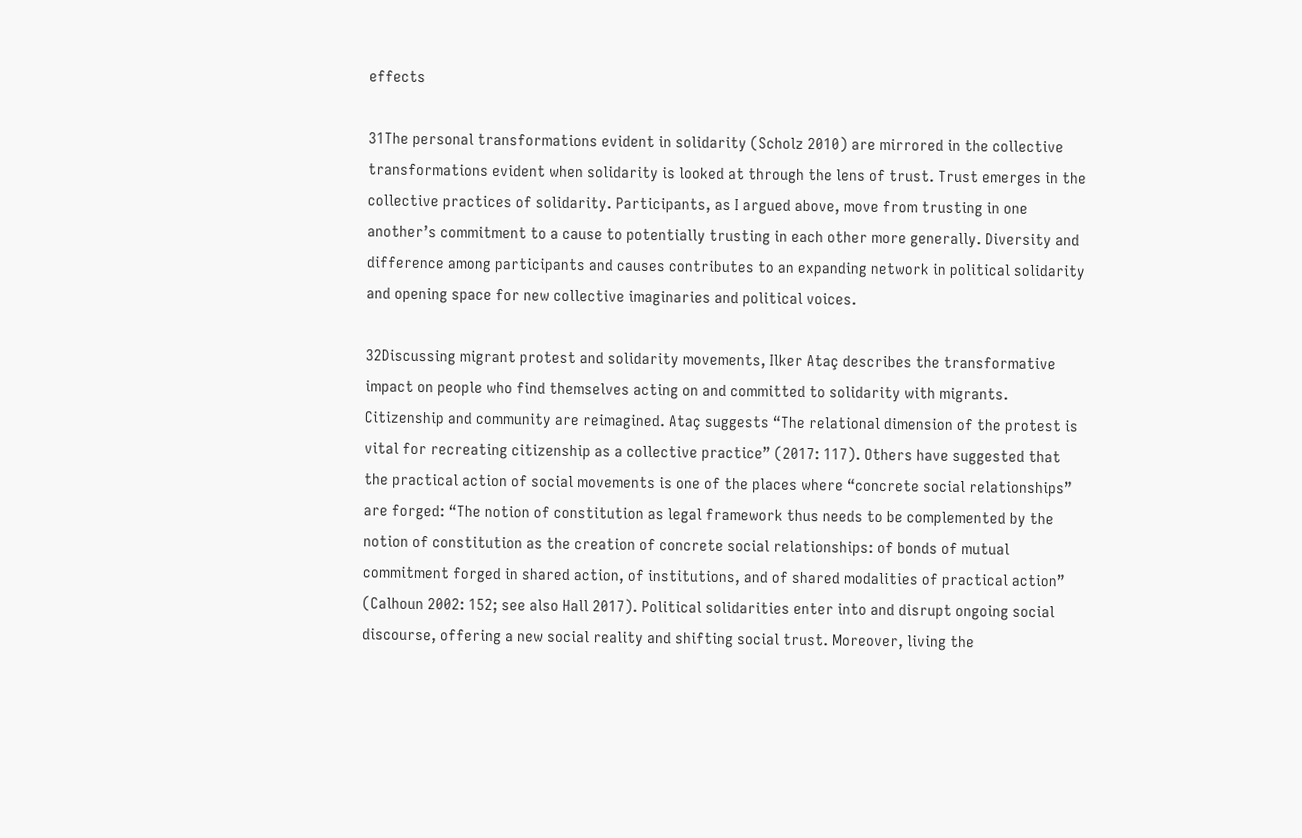effects

31The personal transformations evident in solidarity (Scholz 2010) are mirrored in the collective transformations evident when solidarity is looked at through the lens of trust. Trust emerges in the collective practices of solidarity. Participants, as I argued above, move from trusting in one another’s commitment to a cause to potentially trusting in each other more generally. Diversity and difference among participants and causes contributes to an expanding network in political solidarity and opening space for new collective imaginaries and political voices.

32Discussing migrant protest and solidarity movements, Ilker Ataç describes the transformative impact on people who find themselves acting on and committed to solidarity with migrants. Citizenship and community are reimagined. Ataç suggests “The relational dimension of the protest is vital for recreating citizenship as a collective practice” (2017: 117). Others have suggested that the practical action of social movements is one of the places where “concrete social relationships” are forged: “The notion of constitution as legal framework thus needs to be complemented by the notion of constitution as the creation of concrete social relationships: of bonds of mutual commitment forged in shared action, of institutions, and of shared modalities of practical action” (Calhoun 2002: 152; see also Hall 2017). Political solidarities enter into and disrupt ongoing social discourse, offering a new social reality and shifting social trust. Moreover, living the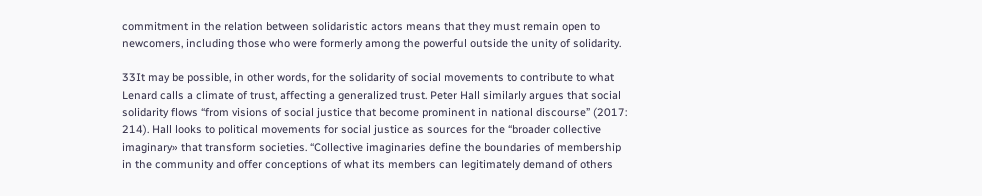commitment in the relation between solidaristic actors means that they must remain open to newcomers, including those who were formerly among the powerful outside the unity of solidarity.

33It may be possible, in other words, for the solidarity of social movements to contribute to what Lenard calls a climate of trust, affecting a generalized trust. Peter Hall similarly argues that social solidarity flows “from visions of social justice that become prominent in national discourse” (2017: 214). Hall looks to political movements for social justice as sources for the “broader collective imaginary» that transform societies. “Collective imaginaries define the boundaries of membership in the community and offer conceptions of what its members can legitimately demand of others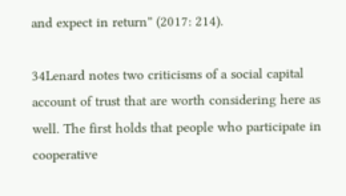and expect in return” (2017: 214).

34Lenard notes two criticisms of a social capital account of trust that are worth considering here as well. The first holds that people who participate in cooperative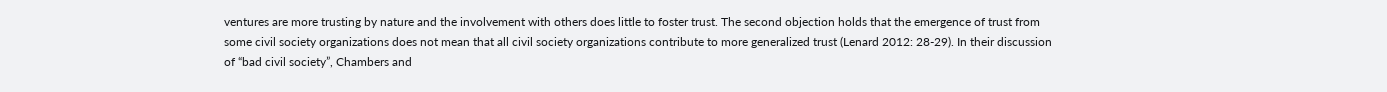ventures are more trusting by nature and the involvement with others does little to foster trust. The second objection holds that the emergence of trust from some civil society organizations does not mean that all civil society organizations contribute to more generalized trust (Lenard 2012: 28-29). In their discussion of “bad civil society”, Chambers and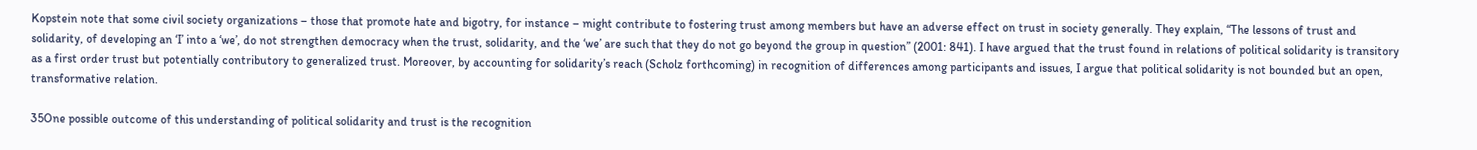Kopstein note that some civil society organizations – those that promote hate and bigotry, for instance – might contribute to fostering trust among members but have an adverse effect on trust in society generally. They explain, “The lessons of trust and solidarity, of developing an ‘I’ into a ‘we’, do not strengthen democracy when the trust, solidarity, and the ‘we’ are such that they do not go beyond the group in question” (2001: 841). I have argued that the trust found in relations of political solidarity is transitory as a first order trust but potentially contributory to generalized trust. Moreover, by accounting for solidarity’s reach (Scholz forthcoming) in recognition of differences among participants and issues, I argue that political solidarity is not bounded but an open, transformative relation.

35One possible outcome of this understanding of political solidarity and trust is the recognition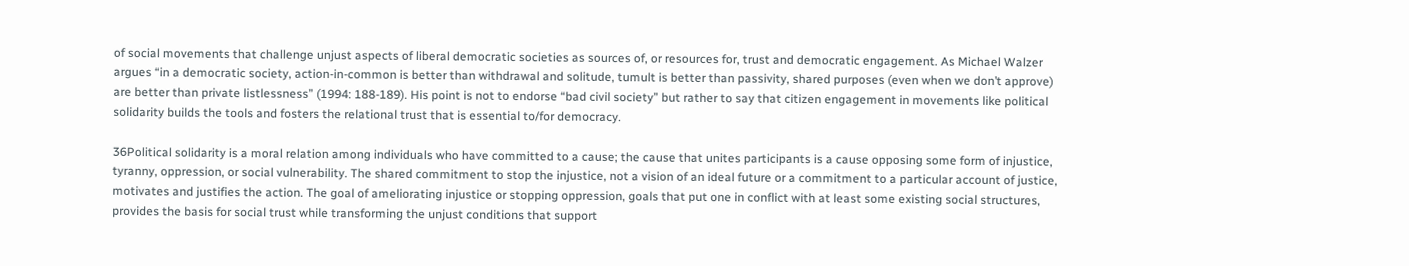of social movements that challenge unjust aspects of liberal democratic societies as sources of, or resources for, trust and democratic engagement. As Michael Walzer argues “in a democratic society, action-in-common is better than withdrawal and solitude, tumult is better than passivity, shared purposes (even when we don’t approve) are better than private listlessness” (1994: 188-189). His point is not to endorse “bad civil society” but rather to say that citizen engagement in movements like political solidarity builds the tools and fosters the relational trust that is essential to/for democracy.

36Political solidarity is a moral relation among individuals who have committed to a cause; the cause that unites participants is a cause opposing some form of injustice, tyranny, oppression, or social vulnerability. The shared commitment to stop the injustice, not a vision of an ideal future or a commitment to a particular account of justice, motivates and justifies the action. The goal of ameliorating injustice or stopping oppression, goals that put one in conflict with at least some existing social structures, provides the basis for social trust while transforming the unjust conditions that support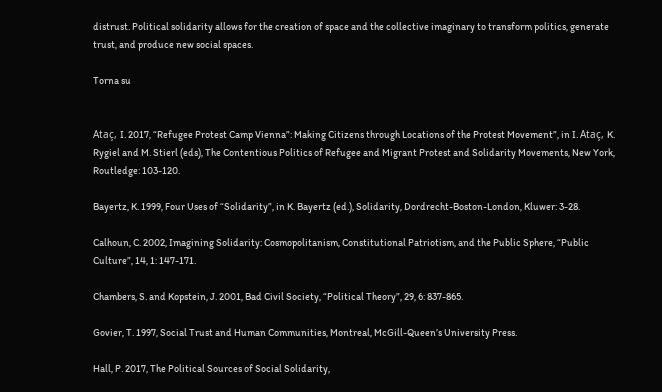distrust. Political solidarity allows for the creation of space and the collective imaginary to transform politics, generate trust, and produce new social spaces.

Torna su


Ataç, I. 2017, “Refugee Protest Camp Vienna”: Making Citizens through Locations of the Protest Movement”, in I. Ataç, K. Rygiel and M. Stierl (eds), The Contentious Politics of Refugee and Migrant Protest and Solidarity Movements, New York, Routledge: 103-120.

Bayertz, K. 1999, Four Uses of “Solidarity”, in K. Bayertz (ed.), Solidarity, Dordrecht-Boston-London, Kluwer: 3-28.

Calhoun, C. 2002, Imagining Solidarity: Cosmopolitanism, Constitutional Patriotism, and the Public Sphere, “Public Culture”, 14, 1: 147-171.

Chambers, S. and Kopstein, J. 2001, Bad Civil Society, “Political Theory”, 29, 6: 837-865.

Govier, T. 1997, Social Trust and Human Communities, Montreal, McGill-Queen’s University Press.

Hall, P. 2017, The Political Sources of Social Solidarity,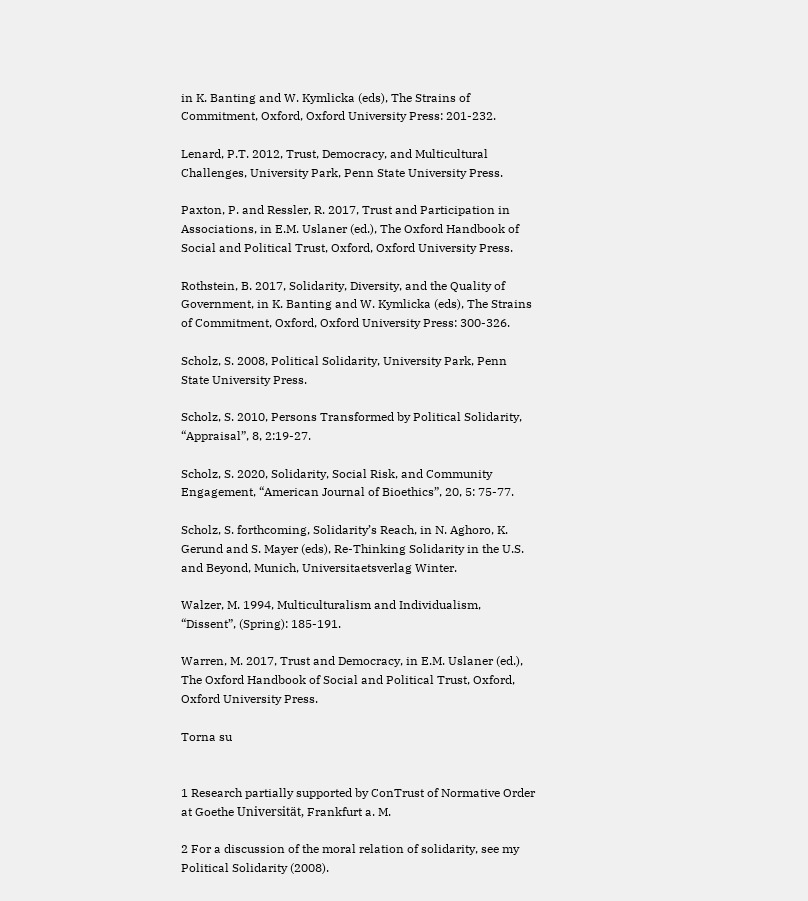in K. Banting and W. Kymlicka (eds), The Strains of Commitment, Oxford, Oxford University Press: 201-232.

Lenard, P.T. 2012, Trust, Democracy, and Multicultural Challenges, University Park, Penn State University Press.

Paxton, P. and Ressler, R. 2017, Trust and Participation in Associations, in E.M. Uslaner (ed.), The Oxford Handbook of Social and Political Trust, Oxford, Oxford University Press.

Rothstein, B. 2017, Solidarity, Diversity, and the Quality of Government, in K. Banting and W. Kymlicka (eds), The Strains of Commitment, Oxford, Oxford University Press: 300-326.

Scholz, S. 2008, Political Solidarity, University Park, Penn State University Press.

Scholz, S. 2010, Persons Transformed by Political Solidarity, “Appraisal”, 8, 2:19-27.

Scholz, S. 2020, Solidarity, Social Risk, and Community Engagement, “American Journal of Bioethics”, 20, 5: 75-77.

Scholz, S. forthcoming, Solidarity’s Reach, in N. Aghoro, K. Gerund and S. Mayer (eds), Re-Thinking Solidarity in the U.S. and Beyond, Munich, Universitaetsverlag Winter.

Walzer, M. 1994, Multiculturalism and Individualism, “Dissent”, (Spring): 185-191.

Warren, M. 2017, Trust and Democracy, in E.M. Uslaner (ed.), The Oxford Handbook of Social and Political Trust, Oxford, Oxford University Press.

Torna su


1 Research partially supported by ConTrust of Normative Order at Goethe Universität, Frankfurt a. M.

2 For a discussion of the moral relation of solidarity, see my Political Solidarity (2008).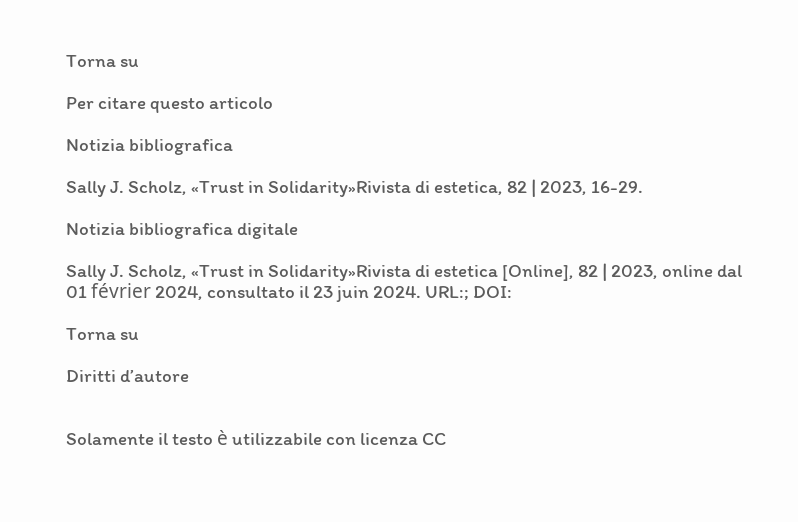Torna su

Per citare questo articolo

Notizia bibliografica

Sally J. Scholz, «Trust in Solidarity»Rivista di estetica, 82 | 2023, 16-29.

Notizia bibliografica digitale

Sally J. Scholz, «Trust in Solidarity»Rivista di estetica [Online], 82 | 2023, online dal 01 février 2024, consultato il 23 juin 2024. URL:; DOI:

Torna su

Diritti d’autore


Solamente il testo è utilizzabile con licenza CC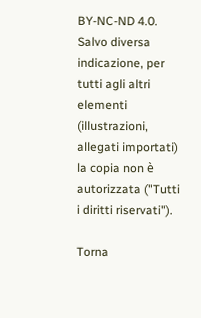BY-NC-ND 4.0. Salvo diversa indicazione, per tutti agli altri elementi (illustrazioni, allegati importati) la copia non è autorizzata ("Tutti i diritti riservati").

Torna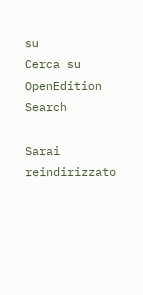su
Cerca su OpenEdition Search

Sarai reindirizzato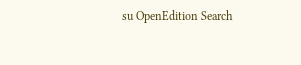su OpenEdition Search